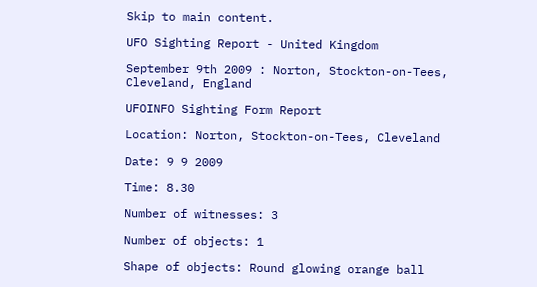Skip to main content.

UFO Sighting Report - United Kingdom

September 9th 2009 : Norton, Stockton-on-Tees, Cleveland, England

UFOINFO Sighting Form Report

Location: Norton, Stockton-on-Tees, Cleveland

Date: 9 9 2009

Time: 8.30

Number of witnesses: 3

Number of objects: 1

Shape of objects: Round glowing orange ball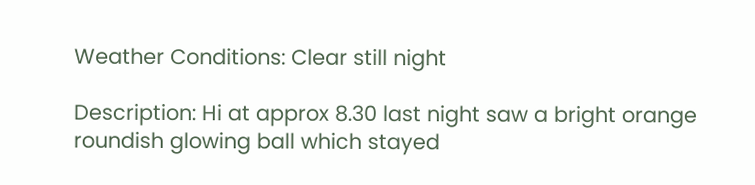Weather Conditions: Clear still night

Description: Hi at approx 8.30 last night saw a bright orange roundish glowing ball which stayed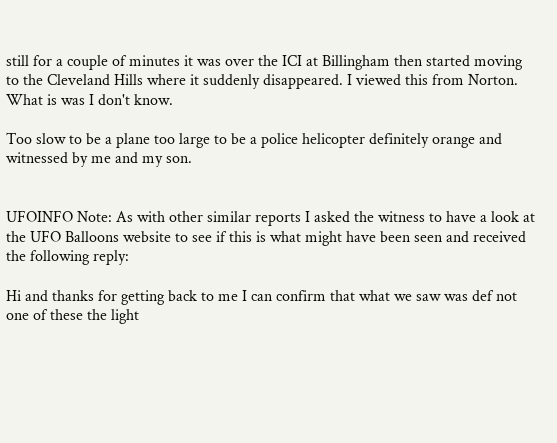still for a couple of minutes it was over the ICI at Billingham then started moving to the Cleveland Hills where it suddenly disappeared. I viewed this from Norton. What is was I don't know.

Too slow to be a plane too large to be a police helicopter definitely orange and witnessed by me and my son.


UFOINFO Note: As with other similar reports I asked the witness to have a look at the UFO Balloons website to see if this is what might have been seen and received the following reply:

Hi and thanks for getting back to me I can confirm that what we saw was def not one of these the light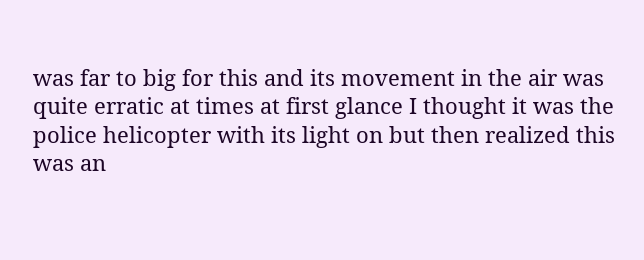was far to big for this and its movement in the air was quite erratic at times at first glance I thought it was the police helicopter with its light on but then realized this was an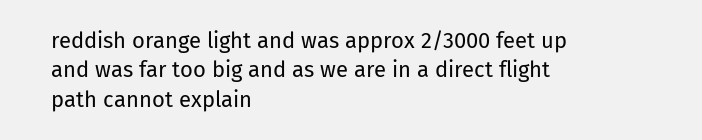reddish orange light and was approx 2/3000 feet up and was far too big and as we are in a direct flight path cannot explain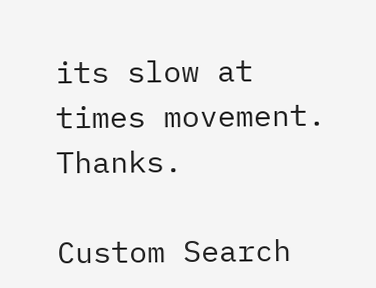its slow at times movement. Thanks.

Custom Search